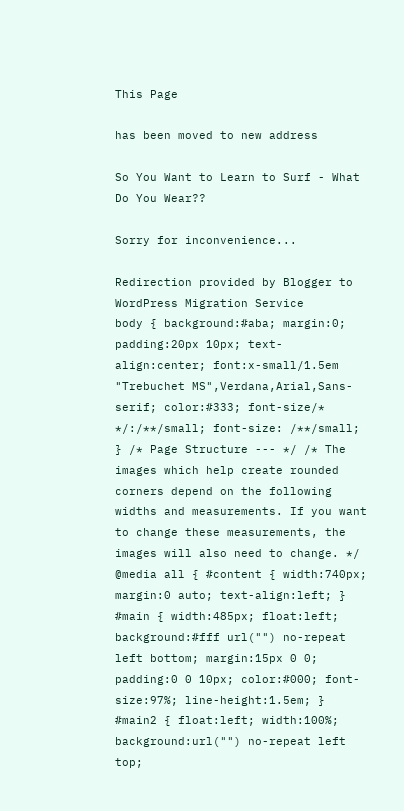This Page

has been moved to new address

So You Want to Learn to Surf - What Do You Wear??

Sorry for inconvenience...

Redirection provided by Blogger to WordPress Migration Service
body { background:#aba; margin:0; padding:20px 10px; text-align:center; font:x-small/1.5em "Trebuchet MS",Verdana,Arial,Sans-serif; color:#333; font-size/* */:/**/small; font-size: /**/small; } /* Page Structure --- */ /* The images which help create rounded corners depend on the following widths and measurements. If you want to change these measurements, the images will also need to change. */ @media all { #content { width:740px; margin:0 auto; text-align:left; } #main { width:485px; float:left; background:#fff url("") no-repeat left bottom; margin:15px 0 0; padding:0 0 10px; color:#000; font-size:97%; line-height:1.5em; } #main2 { float:left; width:100%; background:url("") no-repeat left top;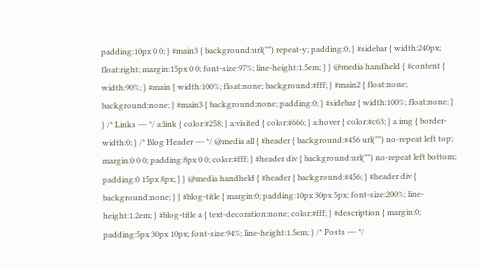padding:10px 0 0; } #main3 { background:url("") repeat-y; padding:0; } #sidebar { width:240px; float:right; margin:15px 0 0; font-size:97%; line-height:1.5em; } } @media handheld { #content { width:90%; } #main { width:100%; float:none; background:#fff; } #main2 { float:none; background:none; } #main3 { background:none; padding:0; } #sidebar { width:100%; float:none; } } /* Links --- */ a:link { color:#258; } a:visited { color:#666; } a:hover { color:#c63; } a img { border-width:0; } /* Blog Header --- */ @media all { #header { background:#456 url("") no-repeat left top; margin:0 0 0; padding:8px 0 0; color:#fff; } #header div { background:url("") no-repeat left bottom; padding:0 15px 8px; } } @media handheld { #header { background:#456; } #header div { background:none; } } #blog-title { margin:0; padding:10px 30px 5px; font-size:200%; line-height:1.2em; } #blog-title a { text-decoration:none; color:#fff; } #description { margin:0; padding:5px 30px 10px; font-size:94%; line-height:1.5em; } /* Posts --- */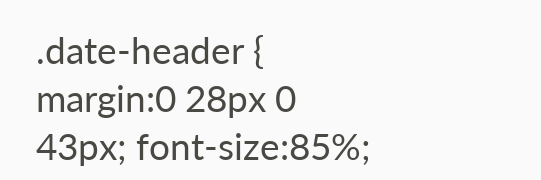.date-header { margin:0 28px 0 43px; font-size:85%;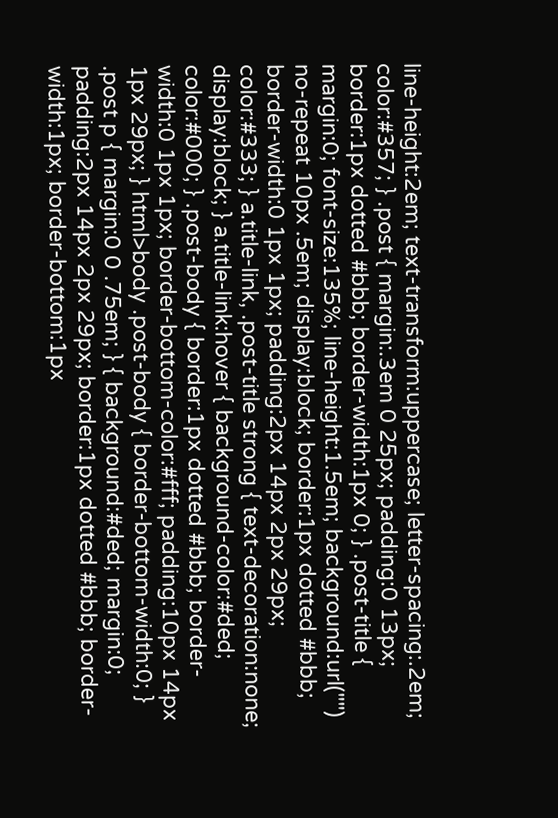line-height:2em; text-transform:uppercase; letter-spacing:.2em; color:#357; } .post { margin:.3em 0 25px; padding:0 13px; border:1px dotted #bbb; border-width:1px 0; } .post-title { margin:0; font-size:135%; line-height:1.5em; background:url("") no-repeat 10px .5em; display:block; border:1px dotted #bbb; border-width:0 1px 1px; padding:2px 14px 2px 29px; color:#333; } a.title-link, .post-title strong { text-decoration:none; display:block; } a.title-link:hover { background-color:#ded; color:#000; } .post-body { border:1px dotted #bbb; border-width:0 1px 1px; border-bottom-color:#fff; padding:10px 14px 1px 29px; } html>body .post-body { border-bottom-width:0; } .post p { margin:0 0 .75em; } { background:#ded; margin:0; padding:2px 14px 2px 29px; border:1px dotted #bbb; border-width:1px; border-bottom:1px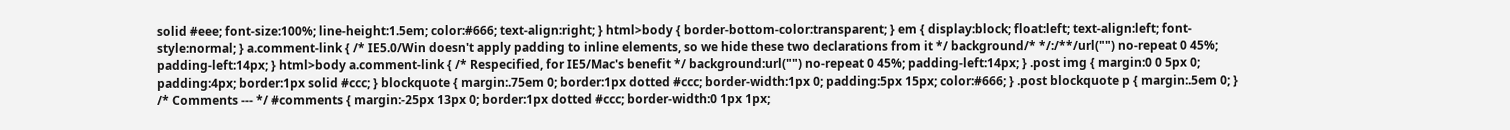solid #eee; font-size:100%; line-height:1.5em; color:#666; text-align:right; } html>body { border-bottom-color:transparent; } em { display:block; float:left; text-align:left; font-style:normal; } a.comment-link { /* IE5.0/Win doesn't apply padding to inline elements, so we hide these two declarations from it */ background/* */:/**/url("") no-repeat 0 45%; padding-left:14px; } html>body a.comment-link { /* Respecified, for IE5/Mac's benefit */ background:url("") no-repeat 0 45%; padding-left:14px; } .post img { margin:0 0 5px 0; padding:4px; border:1px solid #ccc; } blockquote { margin:.75em 0; border:1px dotted #ccc; border-width:1px 0; padding:5px 15px; color:#666; } .post blockquote p { margin:.5em 0; } /* Comments --- */ #comments { margin:-25px 13px 0; border:1px dotted #ccc; border-width:0 1px 1px;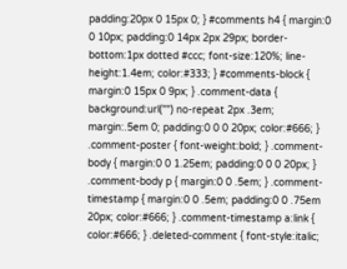padding:20px 0 15px 0; } #comments h4 { margin:0 0 10px; padding:0 14px 2px 29px; border-bottom:1px dotted #ccc; font-size:120%; line-height:1.4em; color:#333; } #comments-block { margin:0 15px 0 9px; } .comment-data { background:url("") no-repeat 2px .3em; margin:.5em 0; padding:0 0 0 20px; color:#666; } .comment-poster { font-weight:bold; } .comment-body { margin:0 0 1.25em; padding:0 0 0 20px; } .comment-body p { margin:0 0 .5em; } .comment-timestamp { margin:0 0 .5em; padding:0 0 .75em 20px; color:#666; } .comment-timestamp a:link { color:#666; } .deleted-comment { font-style:italic;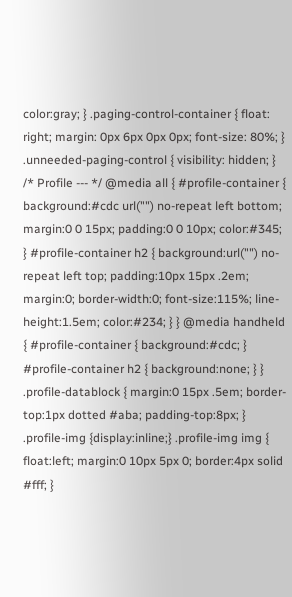color:gray; } .paging-control-container { float: right; margin: 0px 6px 0px 0px; font-size: 80%; } .unneeded-paging-control { visibility: hidden; } /* Profile --- */ @media all { #profile-container { background:#cdc url("") no-repeat left bottom; margin:0 0 15px; padding:0 0 10px; color:#345; } #profile-container h2 { background:url("") no-repeat left top; padding:10px 15px .2em; margin:0; border-width:0; font-size:115%; line-height:1.5em; color:#234; } } @media handheld { #profile-container { background:#cdc; } #profile-container h2 { background:none; } } .profile-datablock { margin:0 15px .5em; border-top:1px dotted #aba; padding-top:8px; } .profile-img {display:inline;} .profile-img img { float:left; margin:0 10px 5px 0; border:4px solid #fff; }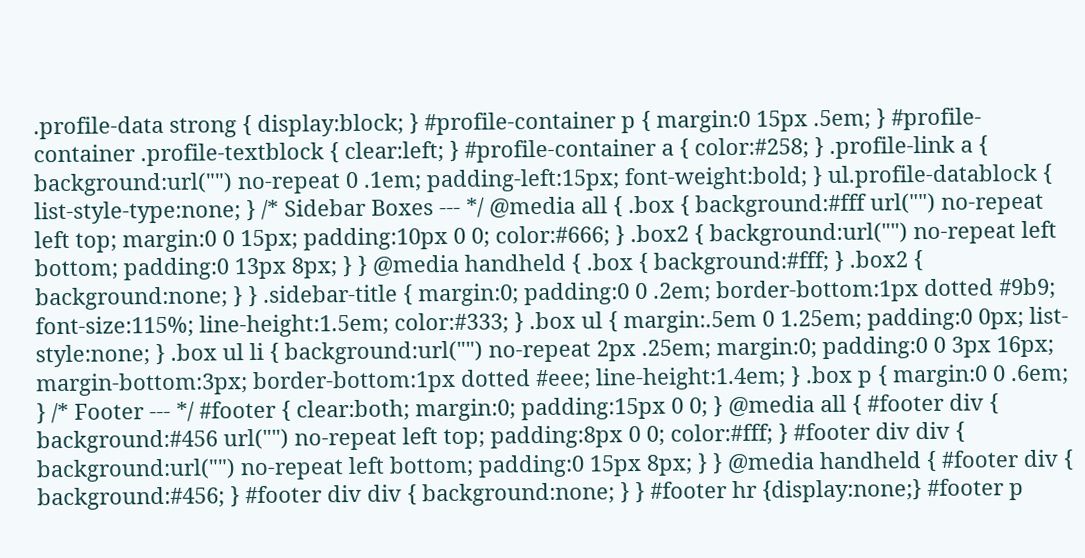.profile-data strong { display:block; } #profile-container p { margin:0 15px .5em; } #profile-container .profile-textblock { clear:left; } #profile-container a { color:#258; } .profile-link a { background:url("") no-repeat 0 .1em; padding-left:15px; font-weight:bold; } ul.profile-datablock { list-style-type:none; } /* Sidebar Boxes --- */ @media all { .box { background:#fff url("") no-repeat left top; margin:0 0 15px; padding:10px 0 0; color:#666; } .box2 { background:url("") no-repeat left bottom; padding:0 13px 8px; } } @media handheld { .box { background:#fff; } .box2 { background:none; } } .sidebar-title { margin:0; padding:0 0 .2em; border-bottom:1px dotted #9b9; font-size:115%; line-height:1.5em; color:#333; } .box ul { margin:.5em 0 1.25em; padding:0 0px; list-style:none; } .box ul li { background:url("") no-repeat 2px .25em; margin:0; padding:0 0 3px 16px; margin-bottom:3px; border-bottom:1px dotted #eee; line-height:1.4em; } .box p { margin:0 0 .6em; } /* Footer --- */ #footer { clear:both; margin:0; padding:15px 0 0; } @media all { #footer div { background:#456 url("") no-repeat left top; padding:8px 0 0; color:#fff; } #footer div div { background:url("") no-repeat left bottom; padding:0 15px 8px; } } @media handheld { #footer div { background:#456; } #footer div div { background:none; } } #footer hr {display:none;} #footer p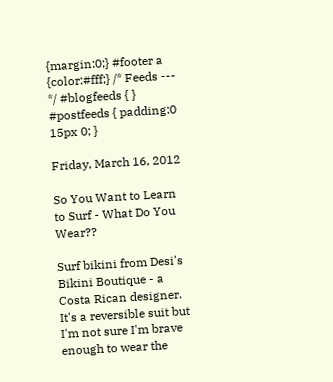{margin:0;} #footer a {color:#fff;} /* Feeds --- */ #blogfeeds { } #postfeeds { padding:0 15px 0; }

Friday, March 16, 2012

So You Want to Learn to Surf - What Do You Wear??

Surf bikini from Desi's Bikini Boutique - a Costa Rican designer. It's a reversible suit but I'm not sure I'm brave enough to wear the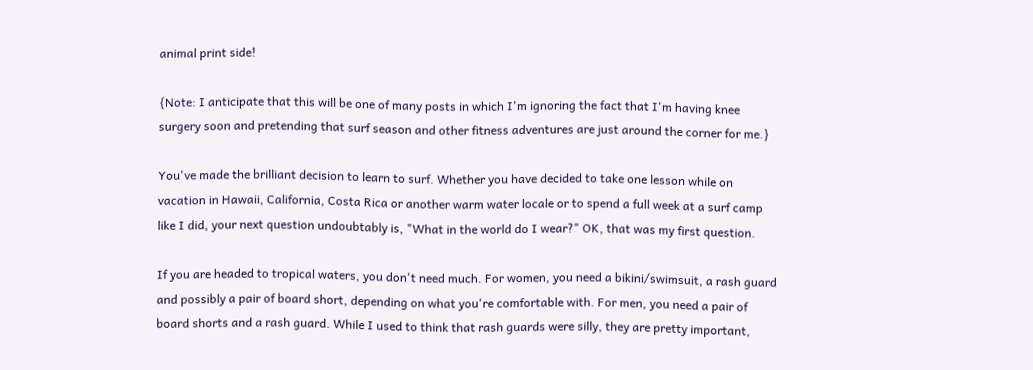animal print side!

{Note: I anticipate that this will be one of many posts in which I'm ignoring the fact that I'm having knee surgery soon and pretending that surf season and other fitness adventures are just around the corner for me.}

You've made the brilliant decision to learn to surf. Whether you have decided to take one lesson while on vacation in Hawaii, California, Costa Rica or another warm water locale or to spend a full week at a surf camp like I did, your next question undoubtably is, "What in the world do I wear?" OK, that was my first question.

If you are headed to tropical waters, you don't need much. For women, you need a bikini/swimsuit, a rash guard and possibly a pair of board short, depending on what you're comfortable with. For men, you need a pair of board shorts and a rash guard. While I used to think that rash guards were silly, they are pretty important,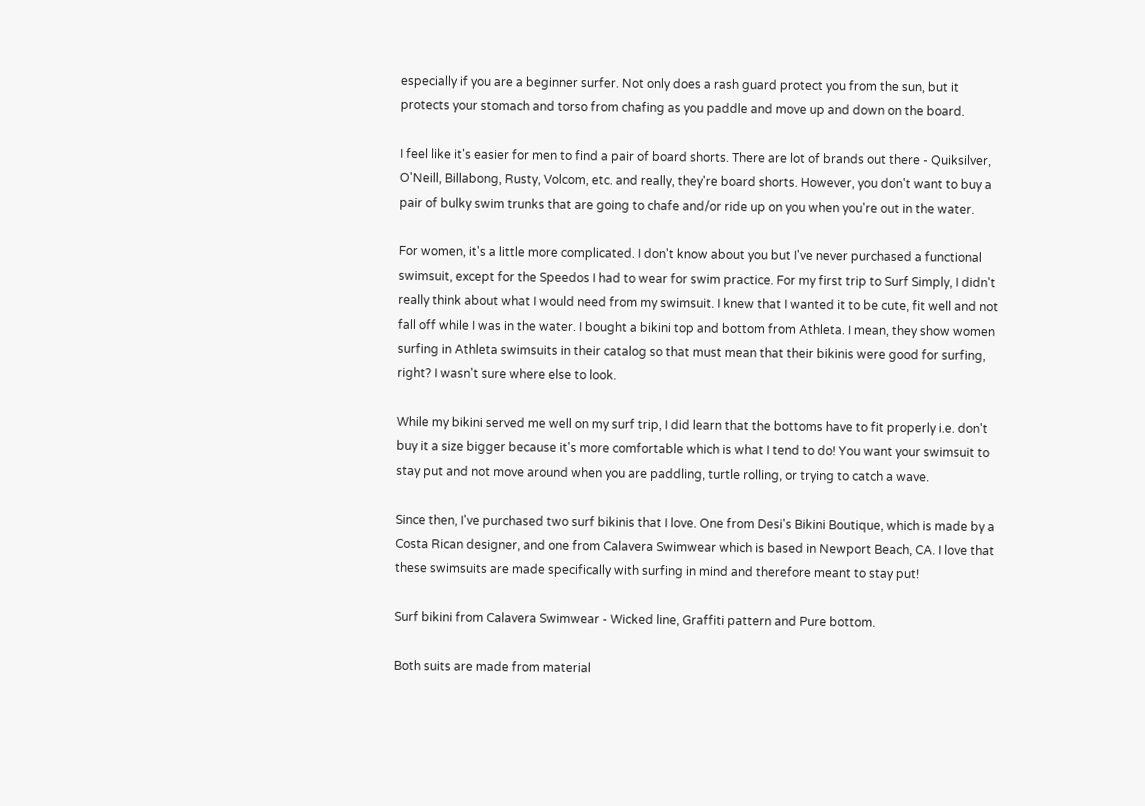especially if you are a beginner surfer. Not only does a rash guard protect you from the sun, but it protects your stomach and torso from chafing as you paddle and move up and down on the board.

I feel like it's easier for men to find a pair of board shorts. There are lot of brands out there - Quiksilver, O'Neill, Billabong, Rusty, Volcom, etc. and really, they're board shorts. However, you don't want to buy a pair of bulky swim trunks that are going to chafe and/or ride up on you when you're out in the water.

For women, it's a little more complicated. I don't know about you but I've never purchased a functional swimsuit, except for the Speedos I had to wear for swim practice. For my first trip to Surf Simply, I didn't really think about what I would need from my swimsuit. I knew that I wanted it to be cute, fit well and not fall off while I was in the water. I bought a bikini top and bottom from Athleta. I mean, they show women surfing in Athleta swimsuits in their catalog so that must mean that their bikinis were good for surfing, right? I wasn't sure where else to look.

While my bikini served me well on my surf trip, I did learn that the bottoms have to fit properly i.e. don't buy it a size bigger because it's more comfortable which is what I tend to do! You want your swimsuit to stay put and not move around when you are paddling, turtle rolling, or trying to catch a wave.

Since then, I've purchased two surf bikinis that I love. One from Desi's Bikini Boutique, which is made by a Costa Rican designer, and one from Calavera Swimwear which is based in Newport Beach, CA. I love that these swimsuits are made specifically with surfing in mind and therefore meant to stay put!

Surf bikini from Calavera Swimwear - Wicked line, Graffiti pattern and Pure bottom.

Both suits are made from material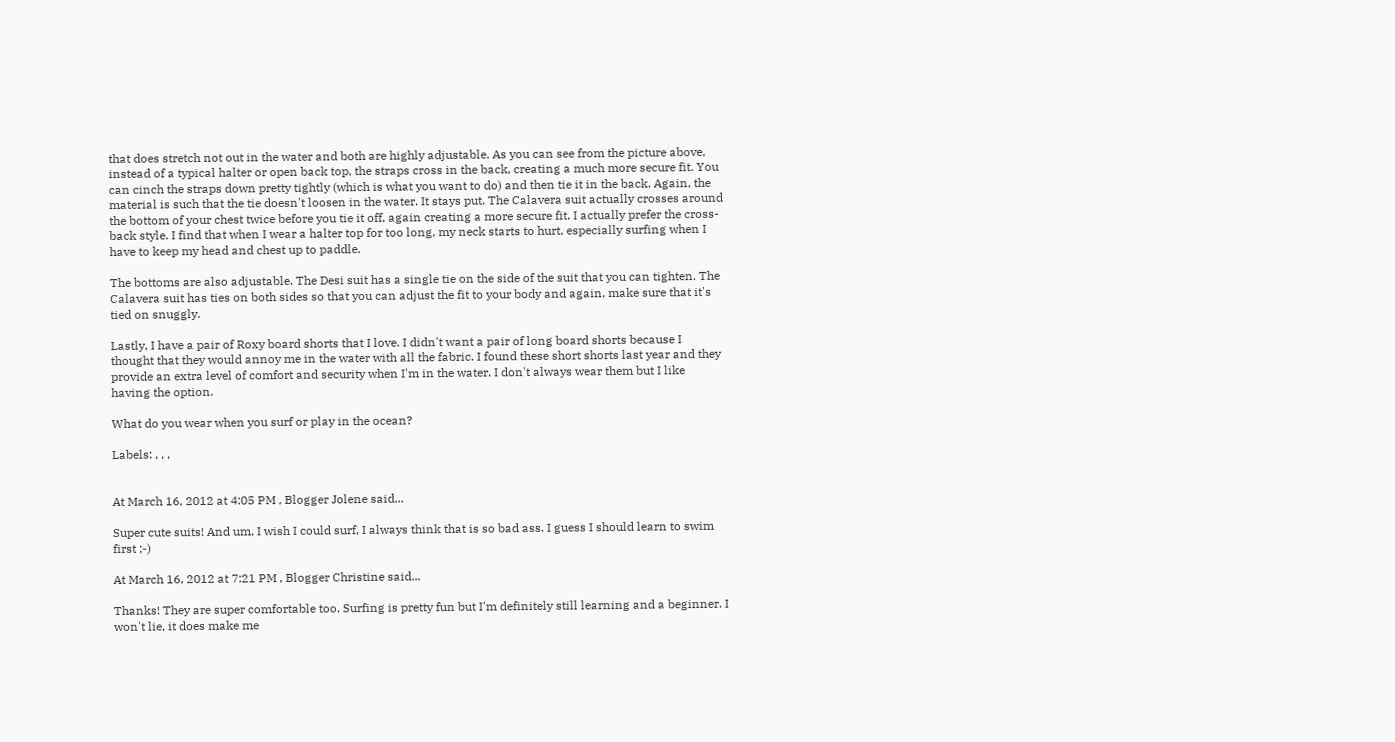that does stretch not out in the water and both are highly adjustable. As you can see from the picture above, instead of a typical halter or open back top, the straps cross in the back, creating a much more secure fit. You can cinch the straps down pretty tightly (which is what you want to do) and then tie it in the back. Again, the material is such that the tie doesn't loosen in the water. It stays put. The Calavera suit actually crosses around the bottom of your chest twice before you tie it off, again creating a more secure fit. I actually prefer the cross-back style. I find that when I wear a halter top for too long, my neck starts to hurt, especially surfing when I have to keep my head and chest up to paddle.

The bottoms are also adjustable. The Desi suit has a single tie on the side of the suit that you can tighten. The Calavera suit has ties on both sides so that you can adjust the fit to your body and again, make sure that it's tied on snuggly.

Lastly, I have a pair of Roxy board shorts that I love. I didn't want a pair of long board shorts because I thought that they would annoy me in the water with all the fabric. I found these short shorts last year and they provide an extra level of comfort and security when I'm in the water. I don't always wear them but I like having the option.

What do you wear when you surf or play in the ocean?

Labels: , , ,


At March 16, 2012 at 4:05 PM , Blogger Jolene said...

Super cute suits! And um, I wish I could surf, I always think that is so bad ass. I guess I should learn to swim first ;-)

At March 16, 2012 at 7:21 PM , Blogger Christine said...

Thanks! They are super comfortable too. Surfing is pretty fun but I'm definitely still learning and a beginner. I won't lie, it does make me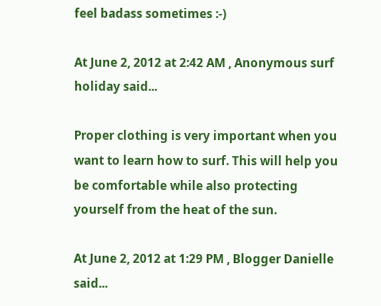feel badass sometimes :-)

At June 2, 2012 at 2:42 AM , Anonymous surf holiday said...

Proper clothing is very important when you want to learn how to surf. This will help you be comfortable while also protecting yourself from the heat of the sun.

At June 2, 2012 at 1:29 PM , Blogger Danielle said...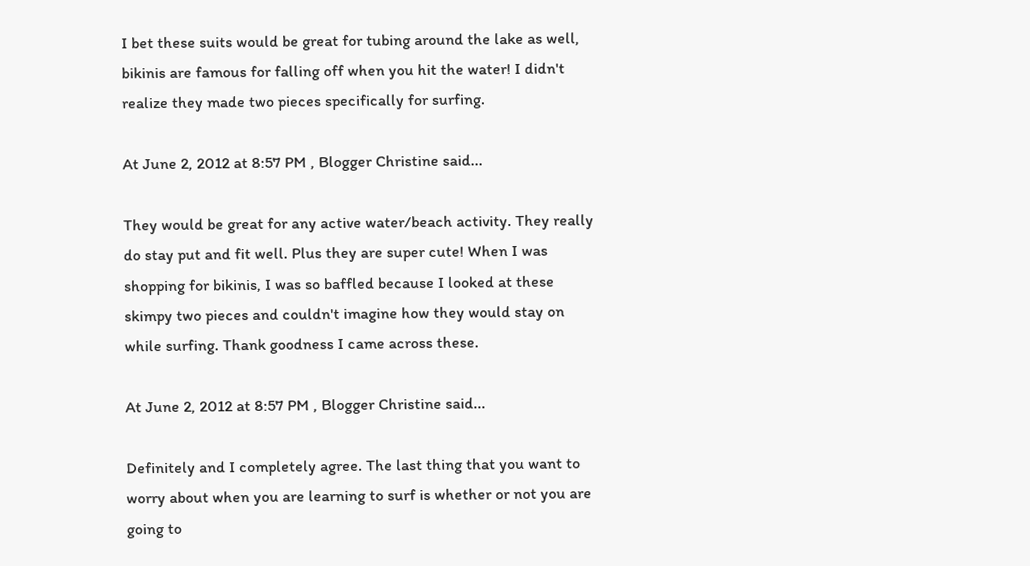I bet these suits would be great for tubing around the lake as well, bikinis are famous for falling off when you hit the water! I didn't realize they made two pieces specifically for surfing.

At June 2, 2012 at 8:57 PM , Blogger Christine said...

They would be great for any active water/beach activity. They really do stay put and fit well. Plus they are super cute! When I was shopping for bikinis, I was so baffled because I looked at these skimpy two pieces and couldn't imagine how they would stay on while surfing. Thank goodness I came across these.

At June 2, 2012 at 8:57 PM , Blogger Christine said...

Definitely and I completely agree. The last thing that you want to worry about when you are learning to surf is whether or not you are going to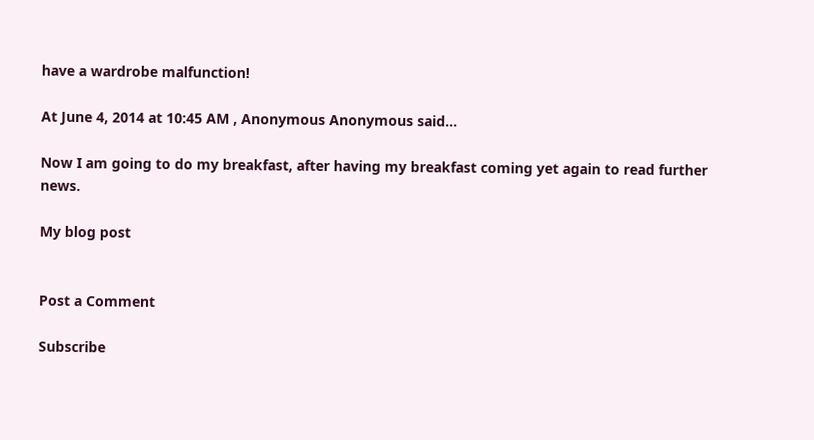have a wardrobe malfunction!

At June 4, 2014 at 10:45 AM , Anonymous Anonymous said...

Now I am going to do my breakfast, after having my breakfast coming yet again to read further news.

My blog post


Post a Comment

Subscribe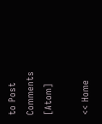to Post Comments [Atom]

<< Home